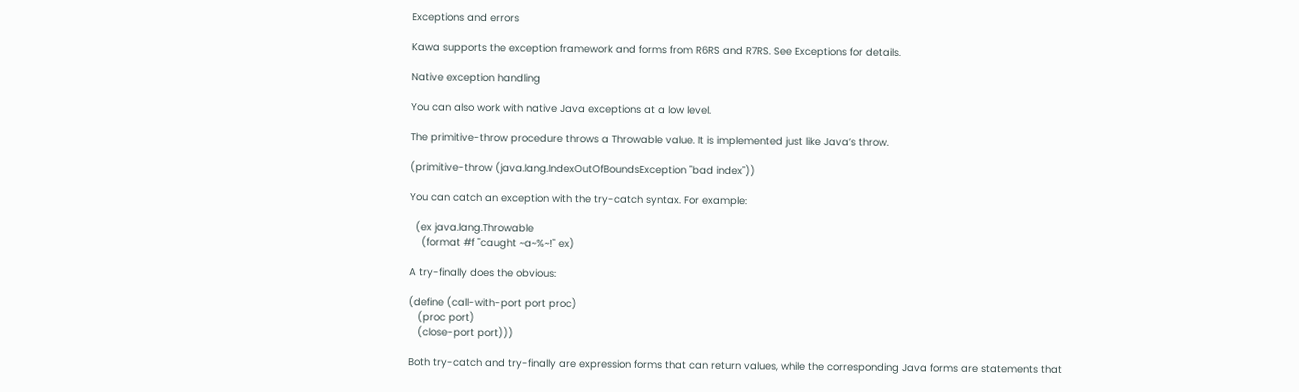Exceptions and errors

Kawa supports the exception framework and forms from R6RS and R7RS. See Exceptions for details.

Native exception handling

You can also work with native Java exceptions at a low level.

The primitive-throw procedure throws a Throwable value. It is implemented just like Java’s throw.

(primitive-throw (java.lang.IndexOutOfBoundsException "bad index"))

You can catch an exception with the try-catch syntax. For example:

  (ex java.lang.Throwable
    (format #f "caught ~a~%~!" ex)

A try-finally does the obvious:

(define (call-with-port port proc)
   (proc port)
   (close-port port)))

Both try-catch and try-finally are expression forms that can return values, while the corresponding Java forms are statements that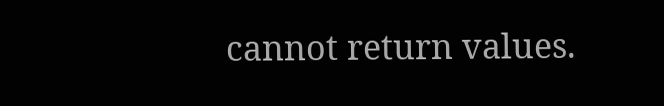cannot return values.